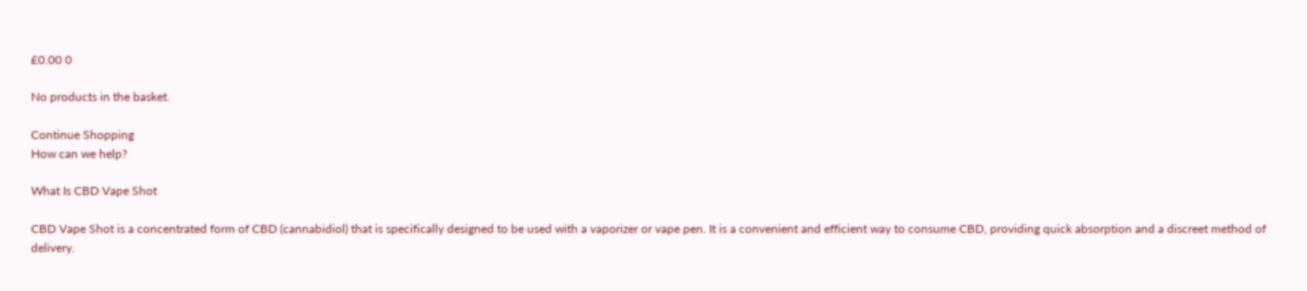£0.00 0

No products in the basket.

Continue Shopping
How can we help?

What Is CBD Vape Shot

CBD Vape Shot is a concentrated form of CBD (cannabidiol) that is specifically designed to be used with a vaporizer or vape pen. It is a convenient and efficient way to consume CBD, providing quick absorption and a discreet method of delivery.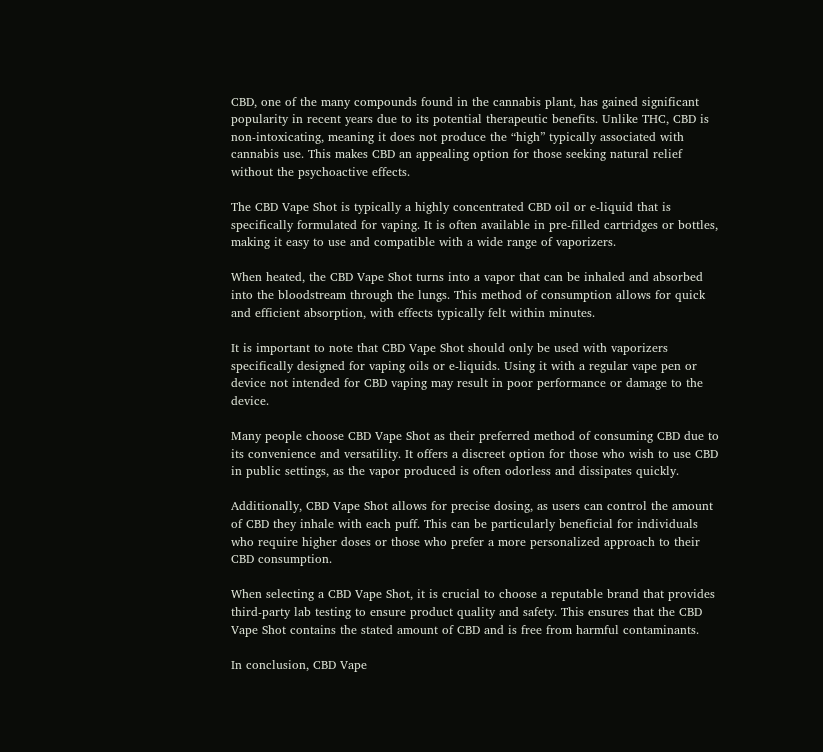CBD, one of the many compounds found in the cannabis plant, has gained significant popularity in recent years due to its potential therapeutic benefits. Unlike THC, CBD is non-intoxicating, meaning it does not produce the “high” typically associated with cannabis use. This makes CBD an appealing option for those seeking natural relief without the psychoactive effects.

The CBD Vape Shot is typically a highly concentrated CBD oil or e-liquid that is specifically formulated for vaping. It is often available in pre-filled cartridges or bottles, making it easy to use and compatible with a wide range of vaporizers.

When heated, the CBD Vape Shot turns into a vapor that can be inhaled and absorbed into the bloodstream through the lungs. This method of consumption allows for quick and efficient absorption, with effects typically felt within minutes.

It is important to note that CBD Vape Shot should only be used with vaporizers specifically designed for vaping oils or e-liquids. Using it with a regular vape pen or device not intended for CBD vaping may result in poor performance or damage to the device.

Many people choose CBD Vape Shot as their preferred method of consuming CBD due to its convenience and versatility. It offers a discreet option for those who wish to use CBD in public settings, as the vapor produced is often odorless and dissipates quickly.

Additionally, CBD Vape Shot allows for precise dosing, as users can control the amount of CBD they inhale with each puff. This can be particularly beneficial for individuals who require higher doses or those who prefer a more personalized approach to their CBD consumption.

When selecting a CBD Vape Shot, it is crucial to choose a reputable brand that provides third-party lab testing to ensure product quality and safety. This ensures that the CBD Vape Shot contains the stated amount of CBD and is free from harmful contaminants.

In conclusion, CBD Vape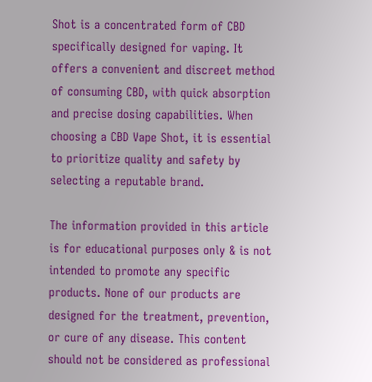Shot is a concentrated form of CBD specifically designed for vaping. It offers a convenient and discreet method of consuming CBD, with quick absorption and precise dosing capabilities. When choosing a CBD Vape Shot, it is essential to prioritize quality and safety by selecting a reputable brand.

The information provided in this article is for educational purposes only & is not intended to promote any specific products. None of our products are designed for the treatment, prevention, or cure of any disease. This content should not be considered as professional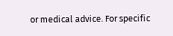or medical advice. For specific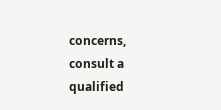concerns, consult a qualified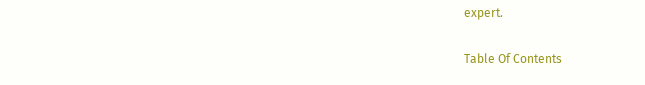expert.

Table Of Contents